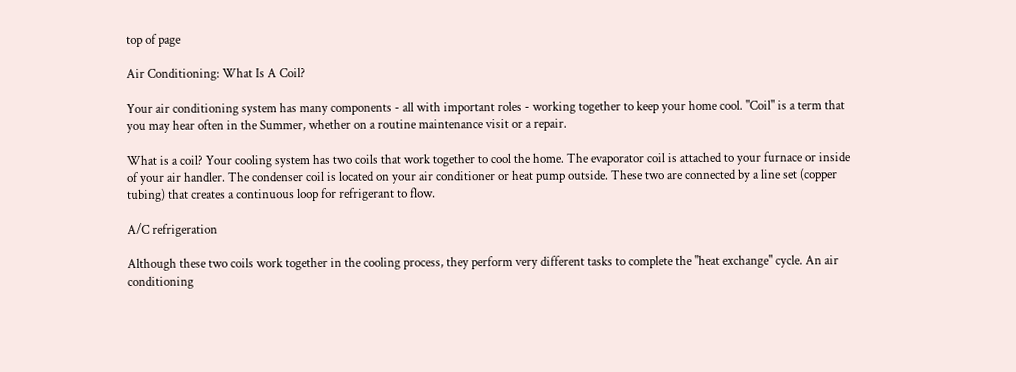top of page

Air Conditioning: What Is A Coil?

Your air conditioning system has many components - all with important roles - working together to keep your home cool. "Coil" is a term that you may hear often in the Summer, whether on a routine maintenance visit or a repair.

What is a coil? Your cooling system has two coils that work together to cool the home. The evaporator coil is attached to your furnace or inside of your air handler. The condenser coil is located on your air conditioner or heat pump outside. These two are connected by a line set (copper tubing) that creates a continuous loop for refrigerant to flow.

A/C refrigeration

Although these two coils work together in the cooling process, they perform very different tasks to complete the "heat exchange" cycle. An air conditioning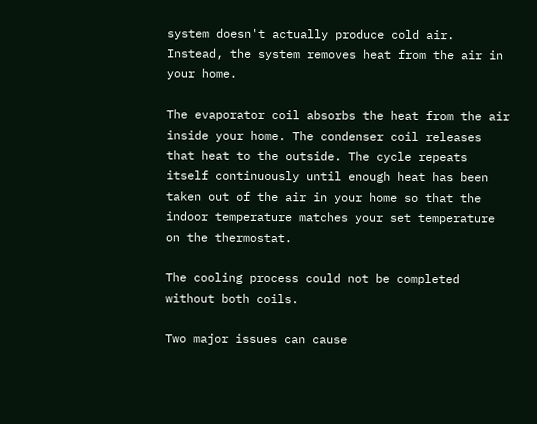system doesn't actually produce cold air. Instead, the system removes heat from the air in your home.

The evaporator coil absorbs the heat from the air inside your home. The condenser coil releases that heat to the outside. The cycle repeats itself continuously until enough heat has been taken out of the air in your home so that the indoor temperature matches your set temperature on the thermostat.

The cooling process could not be completed without both coils.

Two major issues can cause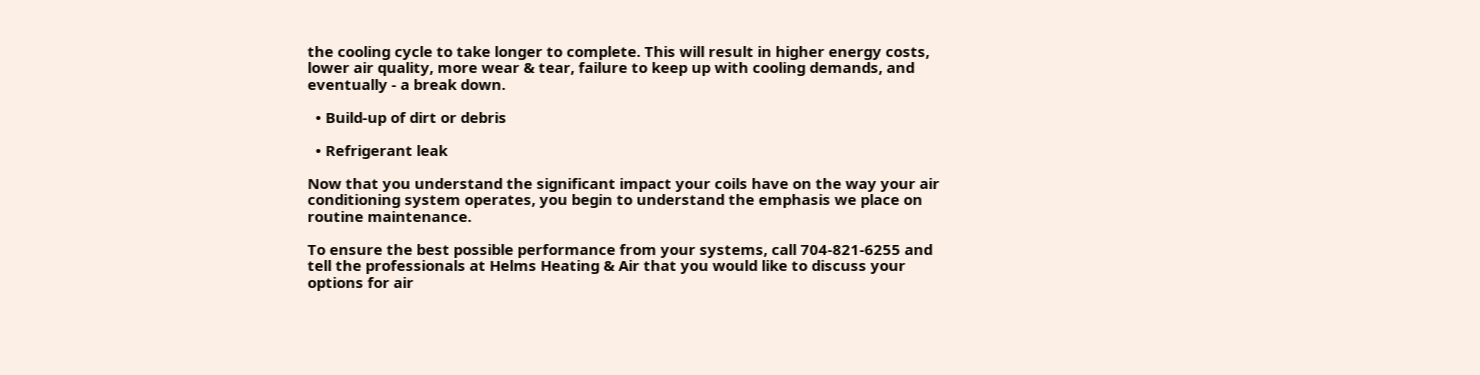the cooling cycle to take longer to complete. This will result in higher energy costs, lower air quality, more wear & tear, failure to keep up with cooling demands, and eventually - a break down.

  • Build-up of dirt or debris

  • Refrigerant leak

Now that you understand the significant impact your coils have on the way your air conditioning system operates, you begin to understand the emphasis we place on routine maintenance.

To ensure the best possible performance from your systems, call 704-821-6255 and tell the professionals at Helms Heating & Air that you would like to discuss your options for air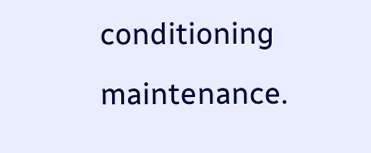conditioning maintenance.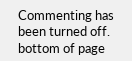Commenting has been turned off.
bottom of page